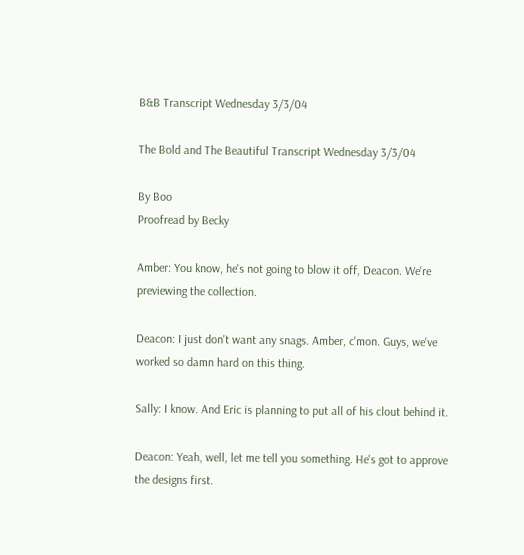B&B Transcript Wednesday 3/3/04

The Bold and The Beautiful Transcript Wednesday 3/3/04

By Boo
Proofread by Becky

Amber: You know, he's not going to blow it off, Deacon. We're previewing the collection.

Deacon: I just don't want any snags. Amber, c'mon. Guys, we've worked so damn hard on this thing.

Sally: I know. And Eric is planning to put all of his clout behind it.

Deacon: Yeah, well, let me tell you something. He's got to approve the designs first.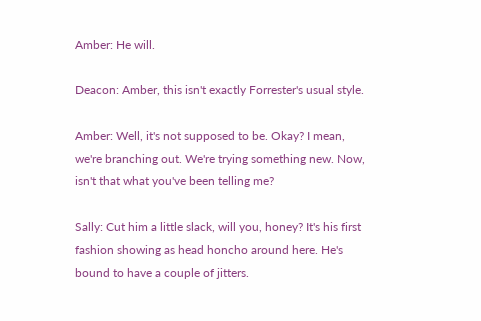Amber: He will.

Deacon: Amber, this isn't exactly Forrester's usual style.

Amber: Well, it's not supposed to be. Okay? I mean, we're branching out. We're trying something new. Now, isn't that what you've been telling me?

Sally: Cut him a little slack, will you, honey? It's his first fashion showing as head honcho around here. He's bound to have a couple of jitters.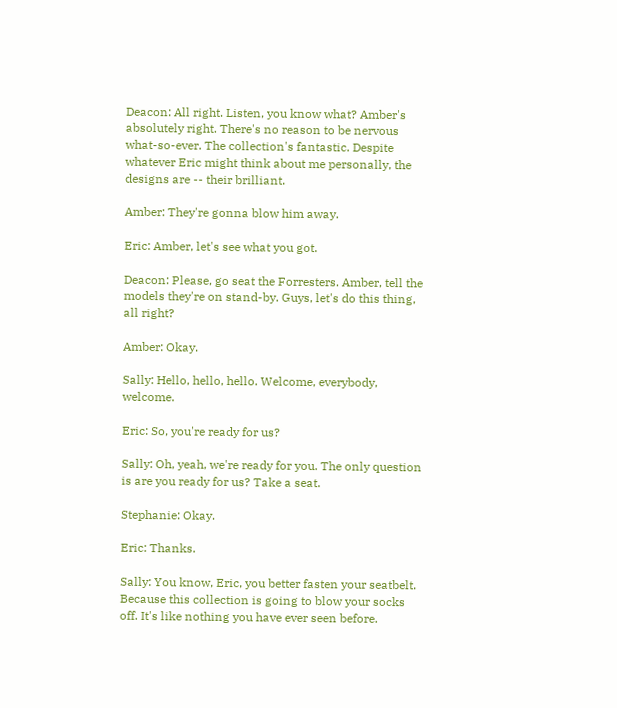Deacon: All right. Listen, you know what? Amber's absolutely right. There's no reason to be nervous what-so-ever. The collection's fantastic. Despite whatever Eric might think about me personally, the designs are -- their brilliant.

Amber: They're gonna blow him away.

Eric: Amber, let's see what you got.

Deacon: Please, go seat the Forresters. Amber, tell the models they're on stand-by. Guys, let's do this thing, all right?

Amber: Okay.

Sally: Hello, hello, hello. Welcome, everybody, welcome.

Eric: So, you're ready for us?

Sally: Oh, yeah, we're ready for you. The only question is are you ready for us? Take a seat.

Stephanie: Okay.

Eric: Thanks.

Sally: You know, Eric, you better fasten your seatbelt. Because this collection is going to blow your socks off. It's like nothing you have ever seen before.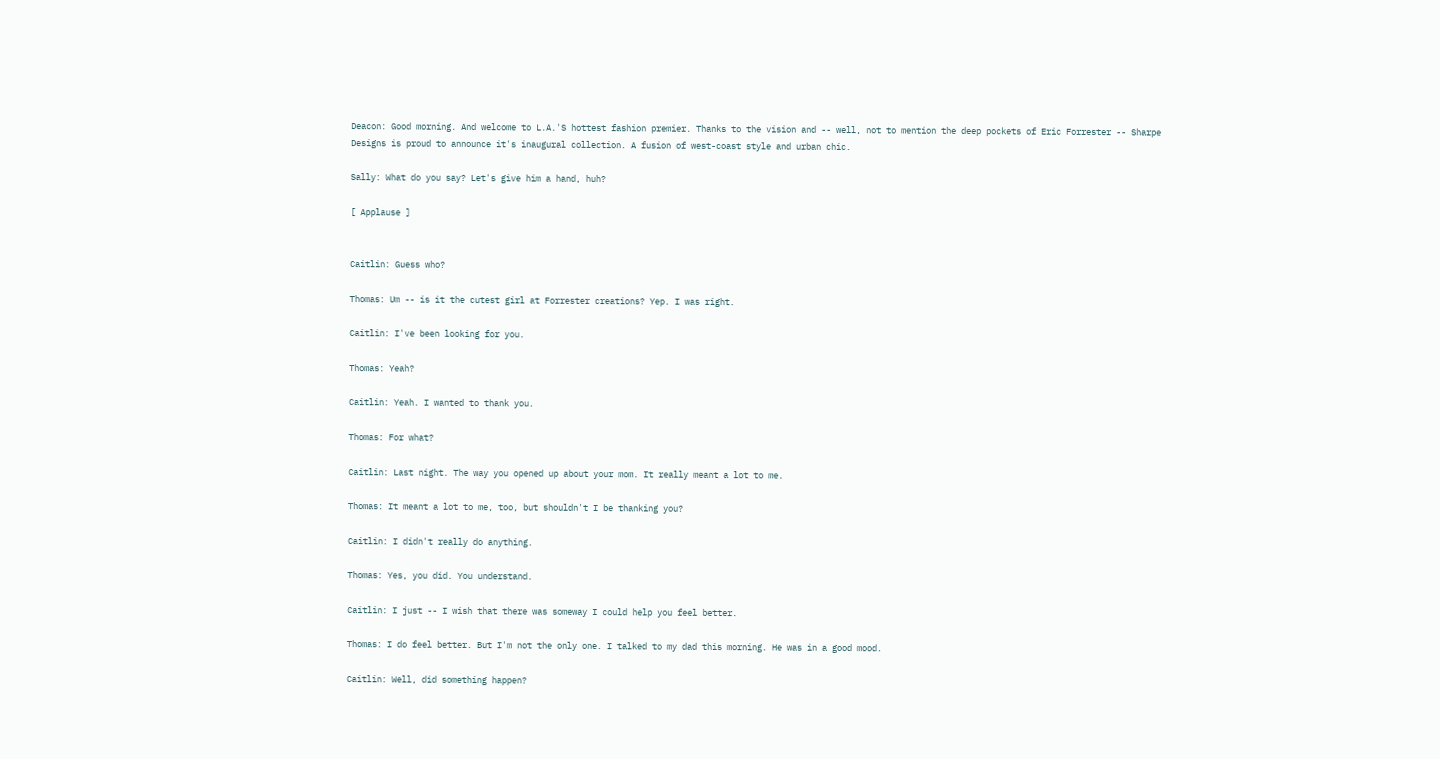Deacon: Good morning. And welcome to L.A.'S hottest fashion premier. Thanks to the vision and -- well, not to mention the deep pockets of Eric Forrester -- Sharpe Designs is proud to announce it's inaugural collection. A fusion of west-coast style and urban chic.

Sally: What do you say? Let's give him a hand, huh?

[ Applause ]


Caitlin: Guess who?

Thomas: Um -- is it the cutest girl at Forrester creations? Yep. I was right.

Caitlin: I've been looking for you.

Thomas: Yeah?

Caitlin: Yeah. I wanted to thank you.

Thomas: For what?

Caitlin: Last night. The way you opened up about your mom. It really meant a lot to me.

Thomas: It meant a lot to me, too, but shouldn't I be thanking you?

Caitlin: I didn't really do anything.

Thomas: Yes, you did. You understand.

Caitlin: I just -- I wish that there was someway I could help you feel better.

Thomas: I do feel better. But I'm not the only one. I talked to my dad this morning. He was in a good mood.

Caitlin: Well, did something happen?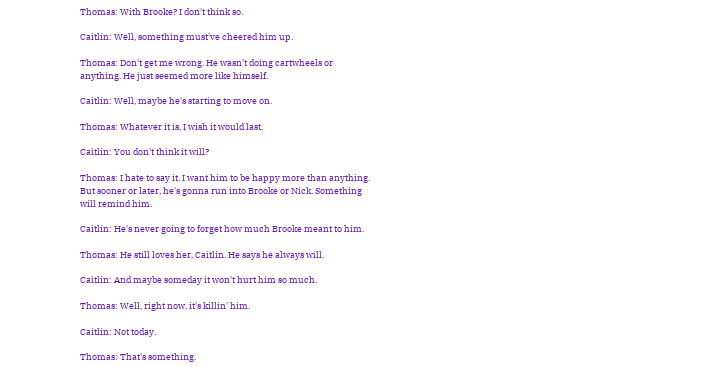Thomas: With Brooke? I don't think so.

Caitlin: Well, something must've cheered him up.

Thomas: Don't get me wrong. He wasn't doing cartwheels or anything. He just seemed more like himself.

Caitlin: Well, maybe he's starting to move on.

Thomas: Whatever it is, I wish it would last.

Caitlin: You don't think it will?

Thomas: I hate to say it. I want him to be happy more than anything. But sooner or later, he's gonna run into Brooke or Nick. Something will remind him.

Caitlin: He's never going to forget how much Brooke meant to him.

Thomas: He still loves her, Caitlin. He says he always will.

Caitlin: And maybe someday it won't hurt him so much.

Thomas: Well, right now, it's killin' him.

Caitlin: Not today.

Thomas: That's something.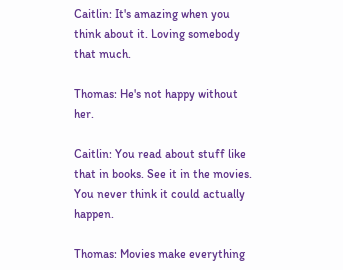Caitlin: It's amazing when you think about it. Loving somebody that much.

Thomas: He's not happy without her.

Caitlin: You read about stuff like that in books. See it in the movies. You never think it could actually happen.

Thomas: Movies make everything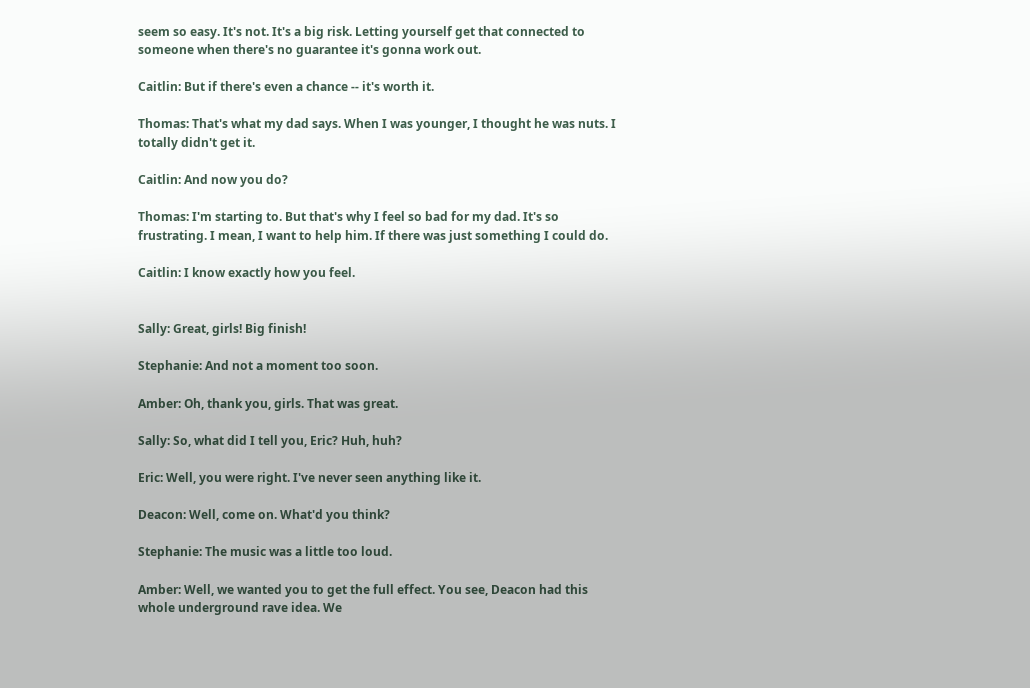seem so easy. It's not. It's a big risk. Letting yourself get that connected to someone when there's no guarantee it's gonna work out.

Caitlin: But if there's even a chance -- it's worth it.

Thomas: That's what my dad says. When I was younger, I thought he was nuts. I totally didn't get it.

Caitlin: And now you do?

Thomas: I'm starting to. But that's why I feel so bad for my dad. It's so frustrating. I mean, I want to help him. If there was just something I could do.

Caitlin: I know exactly how you feel.


Sally: Great, girls! Big finish!

Stephanie: And not a moment too soon.

Amber: Oh, thank you, girls. That was great.

Sally: So, what did I tell you, Eric? Huh, huh?

Eric: Well, you were right. I've never seen anything like it.

Deacon: Well, come on. What'd you think?

Stephanie: The music was a little too loud.

Amber: Well, we wanted you to get the full effect. You see, Deacon had this whole underground rave idea. We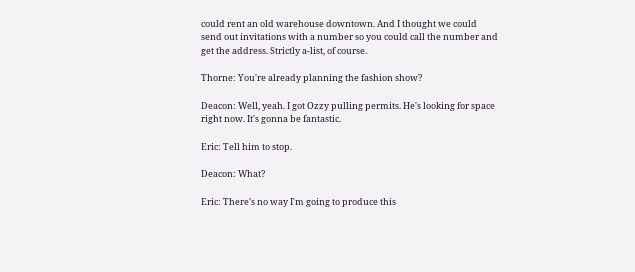could rent an old warehouse downtown. And I thought we could send out invitations with a number so you could call the number and get the address. Strictly a-list, of course.

Thorne: You're already planning the fashion show?

Deacon: Well, yeah. I got Ozzy pulling permits. He's looking for space right now. It's gonna be fantastic.

Eric: Tell him to stop.

Deacon: What?

Eric: There's no way I'm going to produce this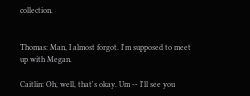collection.


Thomas: Man, I almost forgot. I'm supposed to meet up with Megan.

Caitlin: Oh, well, that's okay. Um -- I'll see you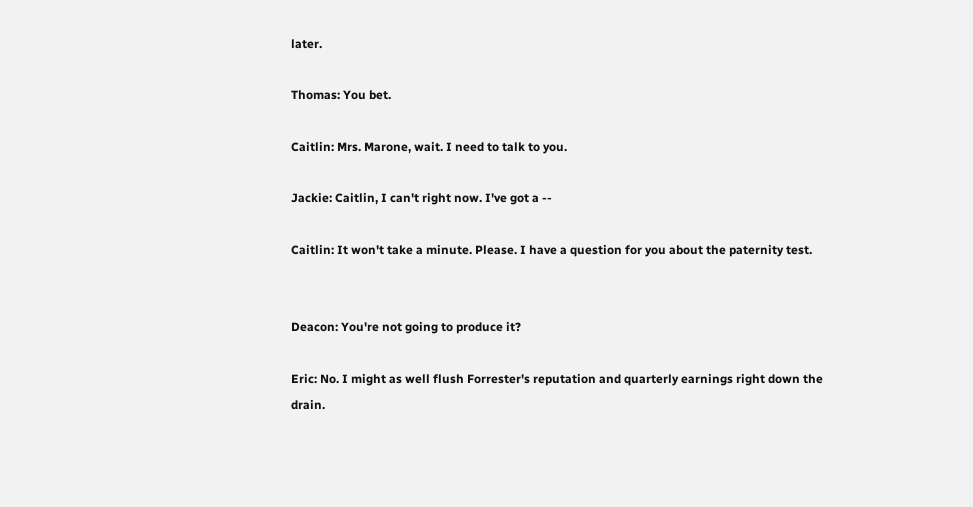later.

Thomas: You bet.

Caitlin: Mrs. Marone, wait. I need to talk to you.

Jackie: Caitlin, I can't right now. I've got a --

Caitlin: It won't take a minute. Please. I have a question for you about the paternity test.


Deacon: You're not going to produce it?

Eric: No. I might as well flush Forrester's reputation and quarterly earnings right down the drain.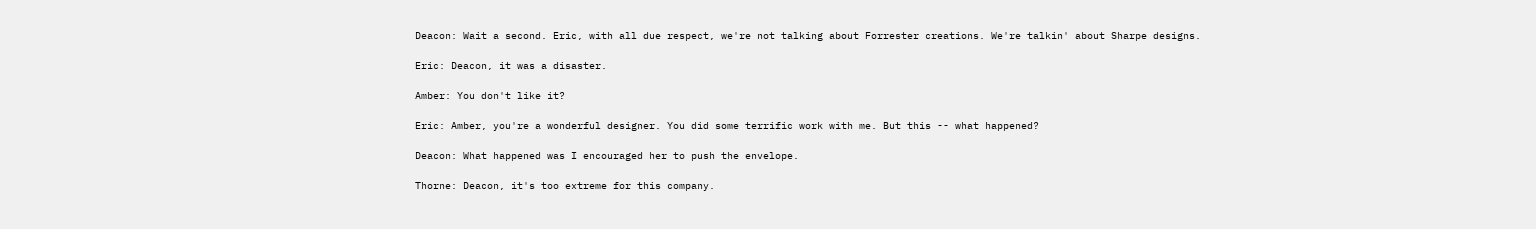Deacon: Wait a second. Eric, with all due respect, we're not talking about Forrester creations. We're talkin' about Sharpe designs.

Eric: Deacon, it was a disaster.

Amber: You don't like it?

Eric: Amber, you're a wonderful designer. You did some terrific work with me. But this -- what happened?

Deacon: What happened was I encouraged her to push the envelope.

Thorne: Deacon, it's too extreme for this company.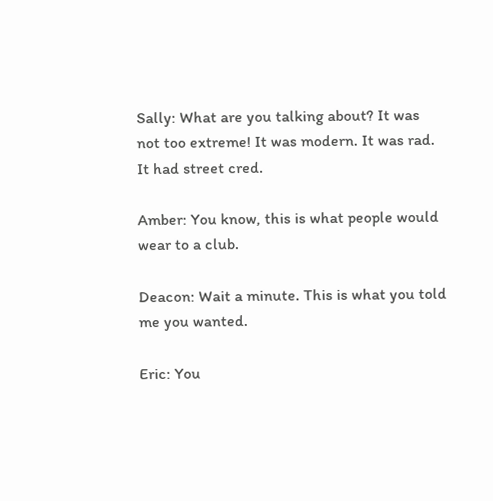Sally: What are you talking about? It was not too extreme! It was modern. It was rad. It had street cred.

Amber: You know, this is what people would wear to a club.

Deacon: Wait a minute. This is what you told me you wanted.

Eric: You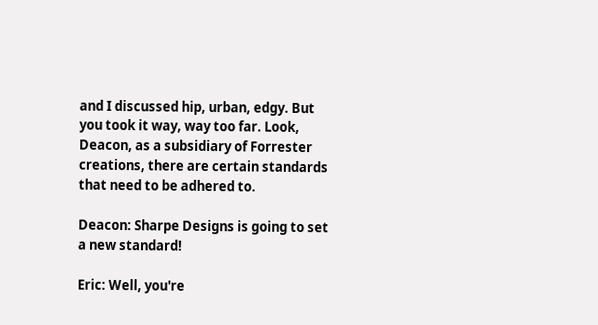and I discussed hip, urban, edgy. But you took it way, way too far. Look, Deacon, as a subsidiary of Forrester creations, there are certain standards that need to be adhered to.

Deacon: Sharpe Designs is going to set a new standard!

Eric: Well, you're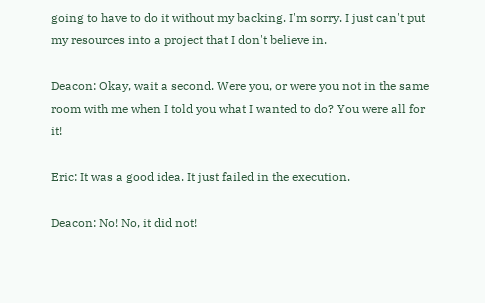going to have to do it without my backing. I'm sorry. I just can't put my resources into a project that I don't believe in.

Deacon: Okay, wait a second. Were you, or were you not in the same room with me when I told you what I wanted to do? You were all for it!

Eric: It was a good idea. It just failed in the execution.

Deacon: No! No, it did not!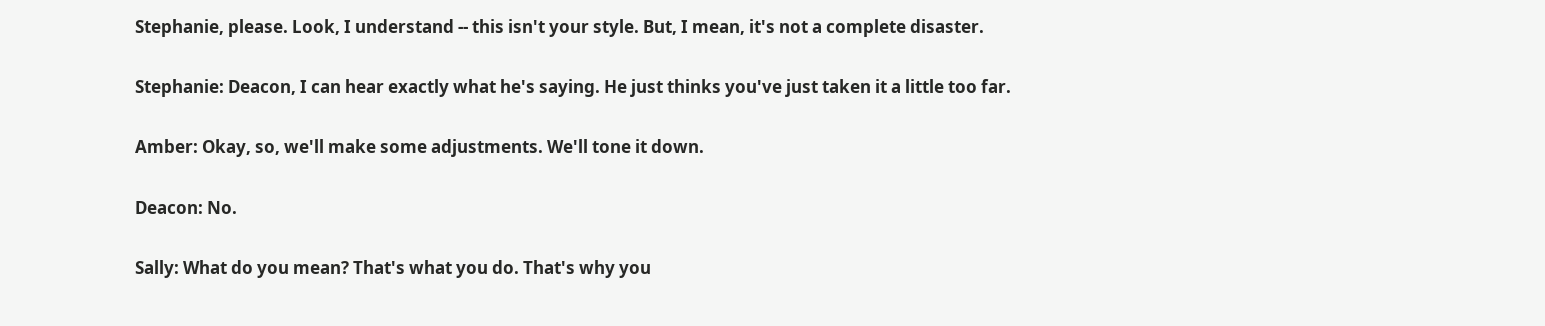Stephanie, please. Look, I understand -- this isn't your style. But, I mean, it's not a complete disaster.

Stephanie: Deacon, I can hear exactly what he's saying. He just thinks you've just taken it a little too far.

Amber: Okay, so, we'll make some adjustments. We'll tone it down.

Deacon: No.

Sally: What do you mean? That's what you do. That's why you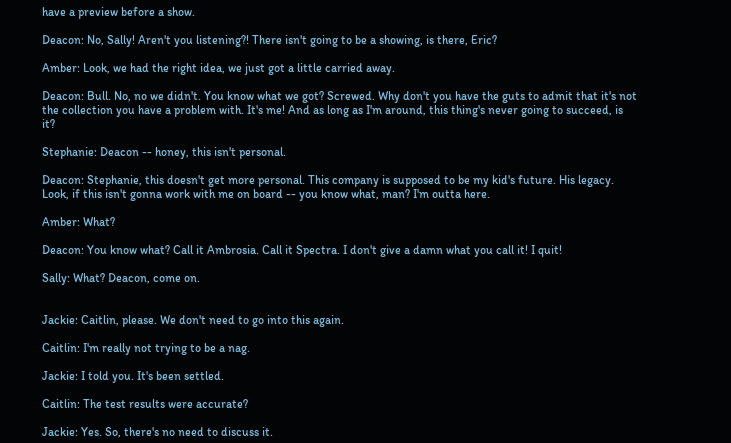have a preview before a show.

Deacon: No, Sally! Aren't you listening?! There isn't going to be a showing, is there, Eric?

Amber: Look, we had the right idea, we just got a little carried away.

Deacon: Bull. No, no we didn't. You know what we got? Screwed. Why don't you have the guts to admit that it's not the collection you have a problem with. It's me! And as long as I'm around, this thing's never going to succeed, is it?

Stephanie: Deacon -- honey, this isn't personal.

Deacon: Stephanie, this doesn't get more personal. This company is supposed to be my kid's future. His legacy. Look, if this isn't gonna work with me on board -- you know what, man? I'm outta here.

Amber: What?

Deacon: You know what? Call it Ambrosia. Call it Spectra. I don't give a damn what you call it! I quit!

Sally: What? Deacon, come on.


Jackie: Caitlin, please. We don't need to go into this again.

Caitlin: I'm really not trying to be a nag.

Jackie: I told you. It's been settled.

Caitlin: The test results were accurate?

Jackie: Yes. So, there's no need to discuss it.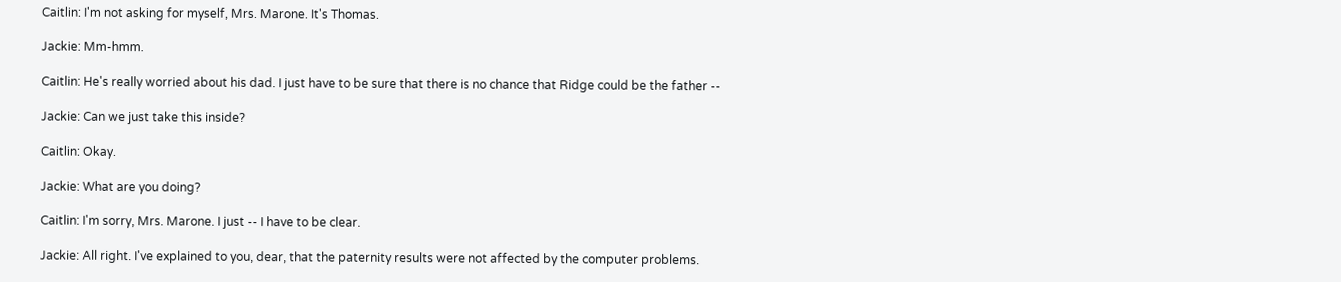Caitlin: I'm not asking for myself, Mrs. Marone. It's Thomas.

Jackie: Mm-hmm.

Caitlin: He's really worried about his dad. I just have to be sure that there is no chance that Ridge could be the father --

Jackie: Can we just take this inside?

Caitlin: Okay.

Jackie: What are you doing?

Caitlin: I'm sorry, Mrs. Marone. I just -- I have to be clear.

Jackie: All right. I've explained to you, dear, that the paternity results were not affected by the computer problems.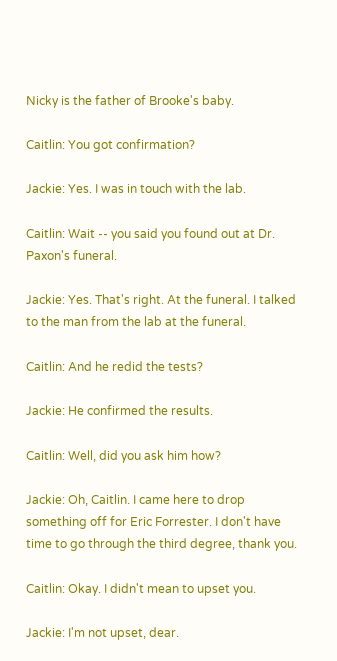Nicky is the father of Brooke's baby.

Caitlin: You got confirmation?

Jackie: Yes. I was in touch with the lab.

Caitlin: Wait -- you said you found out at Dr. Paxon's funeral.

Jackie: Yes. That's right. At the funeral. I talked to the man from the lab at the funeral.

Caitlin: And he redid the tests?

Jackie: He confirmed the results.

Caitlin: Well, did you ask him how?

Jackie: Oh, Caitlin. I came here to drop something off for Eric Forrester. I don't have time to go through the third degree, thank you.

Caitlin: Okay. I didn't mean to upset you.

Jackie: I'm not upset, dear.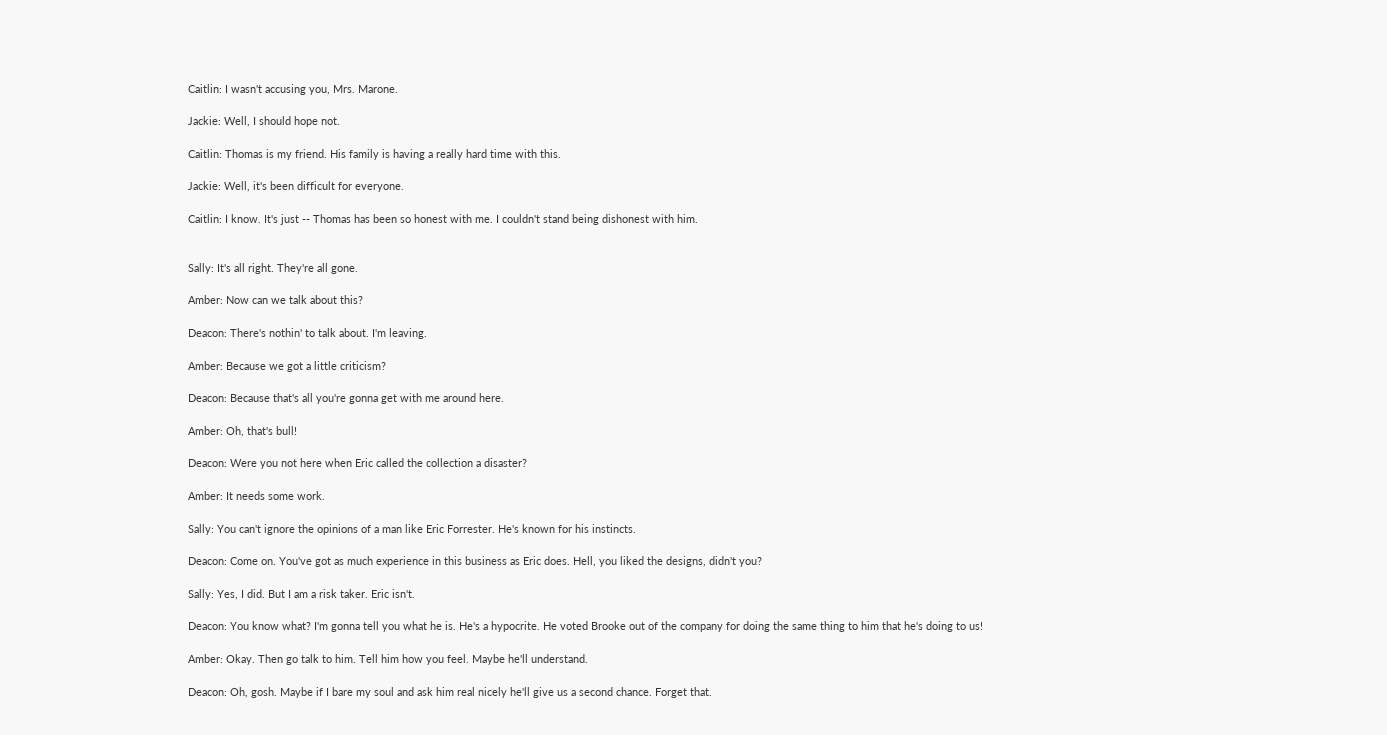Caitlin: I wasn't accusing you, Mrs. Marone.

Jackie: Well, I should hope not.

Caitlin: Thomas is my friend. His family is having a really hard time with this.

Jackie: Well, it's been difficult for everyone.

Caitlin: I know. It's just -- Thomas has been so honest with me. I couldn't stand being dishonest with him.


Sally: It's all right. They're all gone.

Amber: Now can we talk about this?

Deacon: There's nothin' to talk about. I'm leaving.

Amber: Because we got a little criticism?

Deacon: Because that's all you're gonna get with me around here.

Amber: Oh, that's bull!

Deacon: Were you not here when Eric called the collection a disaster?

Amber: It needs some work.

Sally: You can't ignore the opinions of a man like Eric Forrester. He's known for his instincts.

Deacon: Come on. You've got as much experience in this business as Eric does. Hell, you liked the designs, didn't you?

Sally: Yes, I did. But I am a risk taker. Eric isn't.

Deacon: You know what? I'm gonna tell you what he is. He's a hypocrite. He voted Brooke out of the company for doing the same thing to him that he's doing to us!

Amber: Okay. Then go talk to him. Tell him how you feel. Maybe he'll understand.

Deacon: Oh, gosh. Maybe if I bare my soul and ask him real nicely he'll give us a second chance. Forget that.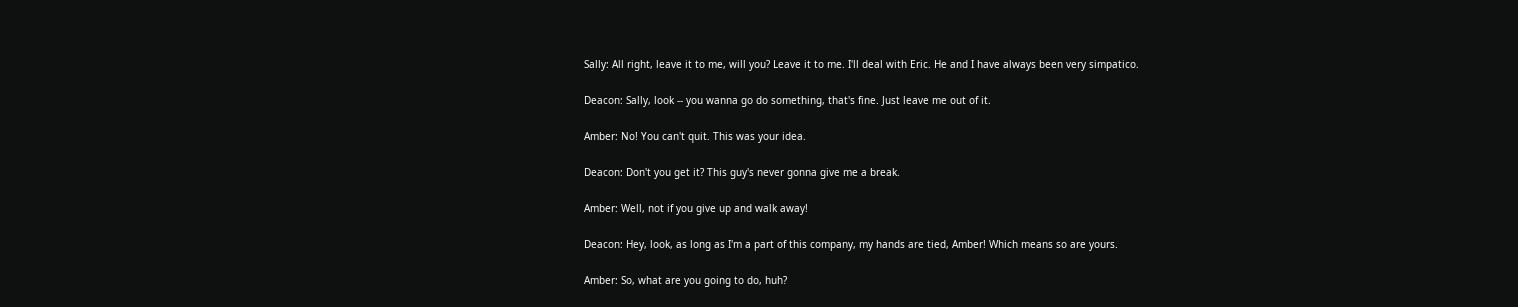Sally: All right, leave it to me, will you? Leave it to me. I'll deal with Eric. He and I have always been very simpatico.

Deacon: Sally, look -- you wanna go do something, that's fine. Just leave me out of it.

Amber: No! You can't quit. This was your idea.

Deacon: Don't you get it? This guy's never gonna give me a break.

Amber: Well, not if you give up and walk away!

Deacon: Hey, look, as long as I'm a part of this company, my hands are tied, Amber! Which means so are yours.

Amber: So, what are you going to do, huh?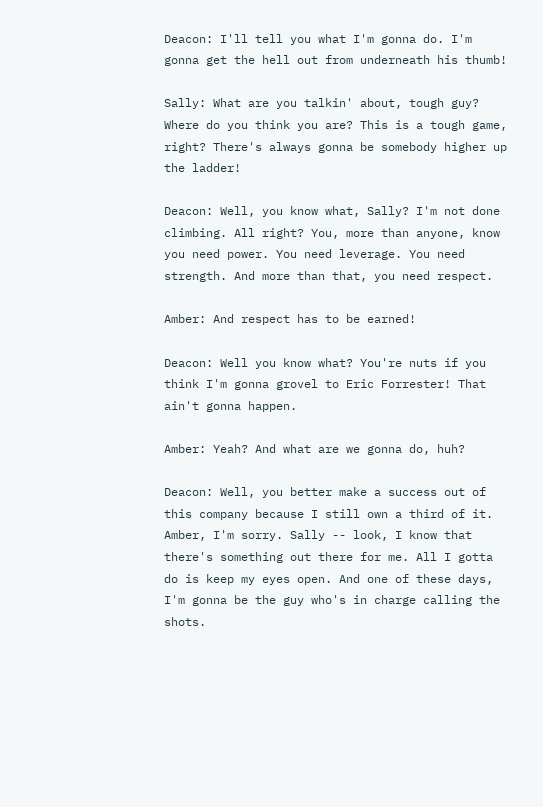Deacon: I'll tell you what I'm gonna do. I'm gonna get the hell out from underneath his thumb!

Sally: What are you talkin' about, tough guy? Where do you think you are? This is a tough game, right? There's always gonna be somebody higher up the ladder!

Deacon: Well, you know what, Sally? I'm not done climbing. All right? You, more than anyone, know you need power. You need leverage. You need strength. And more than that, you need respect.

Amber: And respect has to be earned!

Deacon: Well you know what? You're nuts if you think I'm gonna grovel to Eric Forrester! That ain't gonna happen.

Amber: Yeah? And what are we gonna do, huh?

Deacon: Well, you better make a success out of this company because I still own a third of it. Amber, I'm sorry. Sally -- look, I know that there's something out there for me. All I gotta do is keep my eyes open. And one of these days, I'm gonna be the guy who's in charge calling the shots.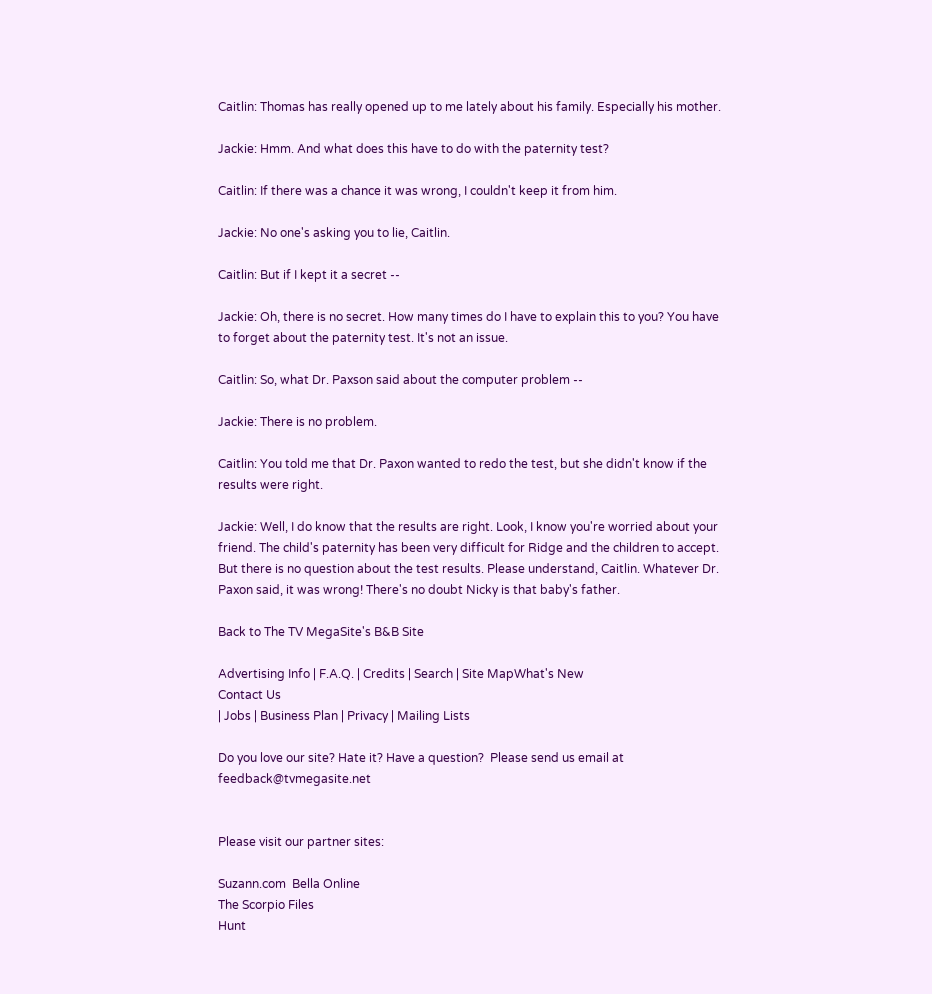Caitlin: Thomas has really opened up to me lately about his family. Especially his mother.

Jackie: Hmm. And what does this have to do with the paternity test?

Caitlin: If there was a chance it was wrong, I couldn't keep it from him.

Jackie: No one's asking you to lie, Caitlin.

Caitlin: But if I kept it a secret --

Jackie: Oh, there is no secret. How many times do I have to explain this to you? You have to forget about the paternity test. It's not an issue.

Caitlin: So, what Dr. Paxson said about the computer problem --

Jackie: There is no problem.

Caitlin: You told me that Dr. Paxon wanted to redo the test, but she didn't know if the results were right.

Jackie: Well, I do know that the results are right. Look, I know you're worried about your friend. The child's paternity has been very difficult for Ridge and the children to accept. But there is no question about the test results. Please understand, Caitlin. Whatever Dr. Paxon said, it was wrong! There's no doubt Nicky is that baby's father.

Back to The TV MegaSite's B&B Site

Advertising Info | F.A.Q. | Credits | Search | Site MapWhat's New
Contact Us
| Jobs | Business Plan | Privacy | Mailing Lists

Do you love our site? Hate it? Have a question?  Please send us email at feedback@tvmegasite.net


Please visit our partner sites:

Suzann.com  Bella Online
The Scorpio Files
Hunt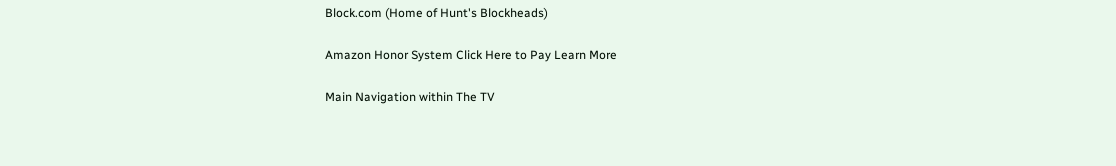Block.com (Home of Hunt's Blockheads)

Amazon Honor System Click Here to Pay Learn More

Main Navigation within The TV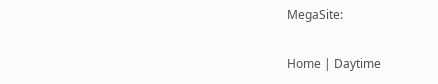MegaSite:

Home | Daytime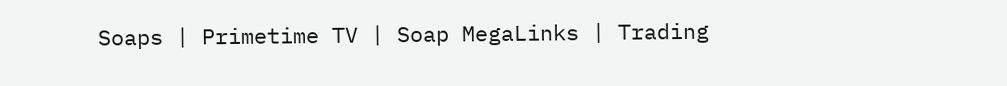Soaps | Primetime TV | Soap MegaLinks | Trading